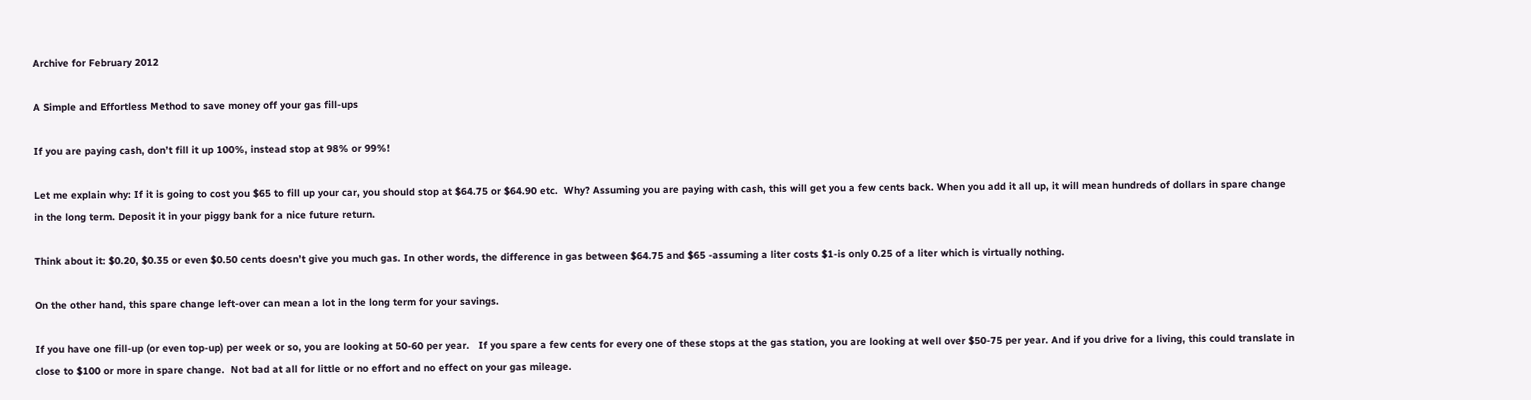Archive for February 2012

A Simple and Effortless Method to save money off your gas fill-ups

If you are paying cash, don’t fill it up 100%, instead stop at 98% or 99%!

Let me explain why: If it is going to cost you $65 to fill up your car, you should stop at $64.75 or $64.90 etc.  Why? Assuming you are paying with cash, this will get you a few cents back. When you add it all up, it will mean hundreds of dollars in spare change in the long term. Deposit it in your piggy bank for a nice future return.

Think about it: $0.20, $0.35 or even $0.50 cents doesn’t give you much gas. In other words, the difference in gas between $64.75 and $65 -assuming a liter costs $1-is only 0.25 of a liter which is virtually nothing.

On the other hand, this spare change left-over can mean a lot in the long term for your savings.

If you have one fill-up (or even top-up) per week or so, you are looking at 50-60 per year.   If you spare a few cents for every one of these stops at the gas station, you are looking at well over $50-75 per year. And if you drive for a living, this could translate in close to $100 or more in spare change.  Not bad at all for little or no effort and no effect on your gas mileage.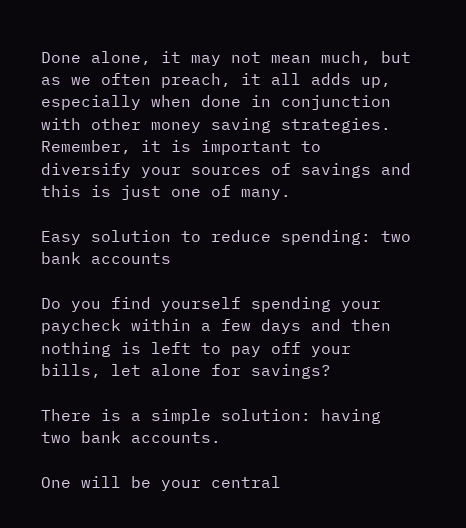Done alone, it may not mean much, but as we often preach, it all adds up, especially when done in conjunction with other money saving strategies. Remember, it is important to diversify your sources of savings and this is just one of many.

Easy solution to reduce spending: two bank accounts

Do you find yourself spending your paycheck within a few days and then nothing is left to pay off your bills, let alone for savings?

There is a simple solution: having two bank accounts.

One will be your central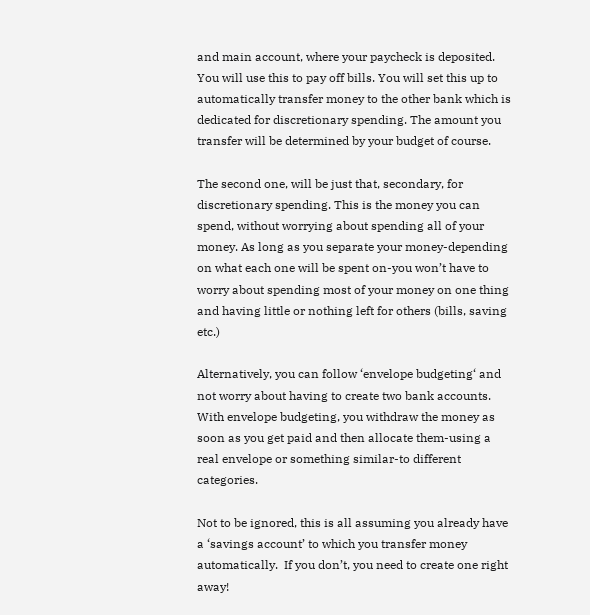and main account, where your paycheck is deposited. You will use this to pay off bills. You will set this up to automatically transfer money to the other bank which is dedicated for discretionary spending. The amount you transfer will be determined by your budget of course.

The second one, will be just that, secondary, for discretionary spending. This is the money you can spend, without worrying about spending all of your money. As long as you separate your money-depending on what each one will be spent on-you won’t have to worry about spending most of your money on one thing and having little or nothing left for others (bills, saving etc.)

Alternatively, you can follow ‘envelope budgeting‘ and not worry about having to create two bank accounts.  With envelope budgeting, you withdraw the money as soon as you get paid and then allocate them-using a real envelope or something similar-to different categories.

Not to be ignored, this is all assuming you already have a ‘savings account’ to which you transfer money automatically.  If you don’t, you need to create one right away!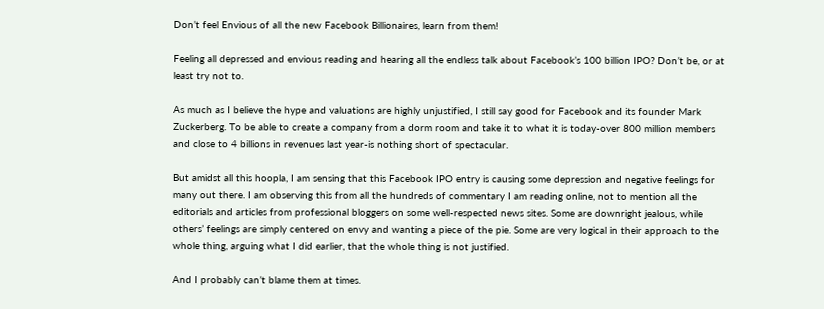Don’t feel Envious of all the new Facebook Billionaires, learn from them!

Feeling all depressed and envious reading and hearing all the endless talk about Facebook’s 100 billion IPO? Don’t be, or at least try not to.

As much as I believe the hype and valuations are highly unjustified, I still say good for Facebook and its founder Mark Zuckerberg. To be able to create a company from a dorm room and take it to what it is today-over 800 million members and close to 4 billions in revenues last year-is nothing short of spectacular.

But amidst all this hoopla, I am sensing that this Facebook IPO entry is causing some depression and negative feelings for many out there. I am observing this from all the hundreds of commentary I am reading online, not to mention all the editorials and articles from professional bloggers on some well-respected news sites. Some are downright jealous, while others’ feelings are simply centered on envy and wanting a piece of the pie. Some are very logical in their approach to the whole thing, arguing what I did earlier, that the whole thing is not justified.

And I probably can’t blame them at times.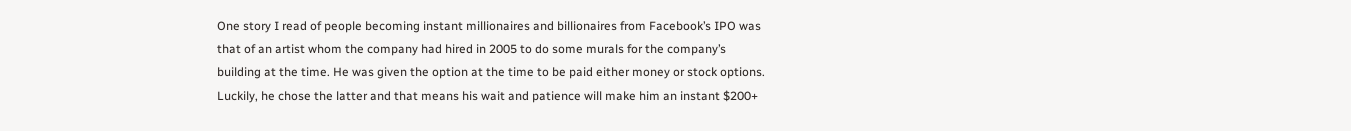One story I read of people becoming instant millionaires and billionaires from Facebook’s IPO was that of an artist whom the company had hired in 2005 to do some murals for the company’s building at the time. He was given the option at the time to be paid either money or stock options. Luckily, he chose the latter and that means his wait and patience will make him an instant $200+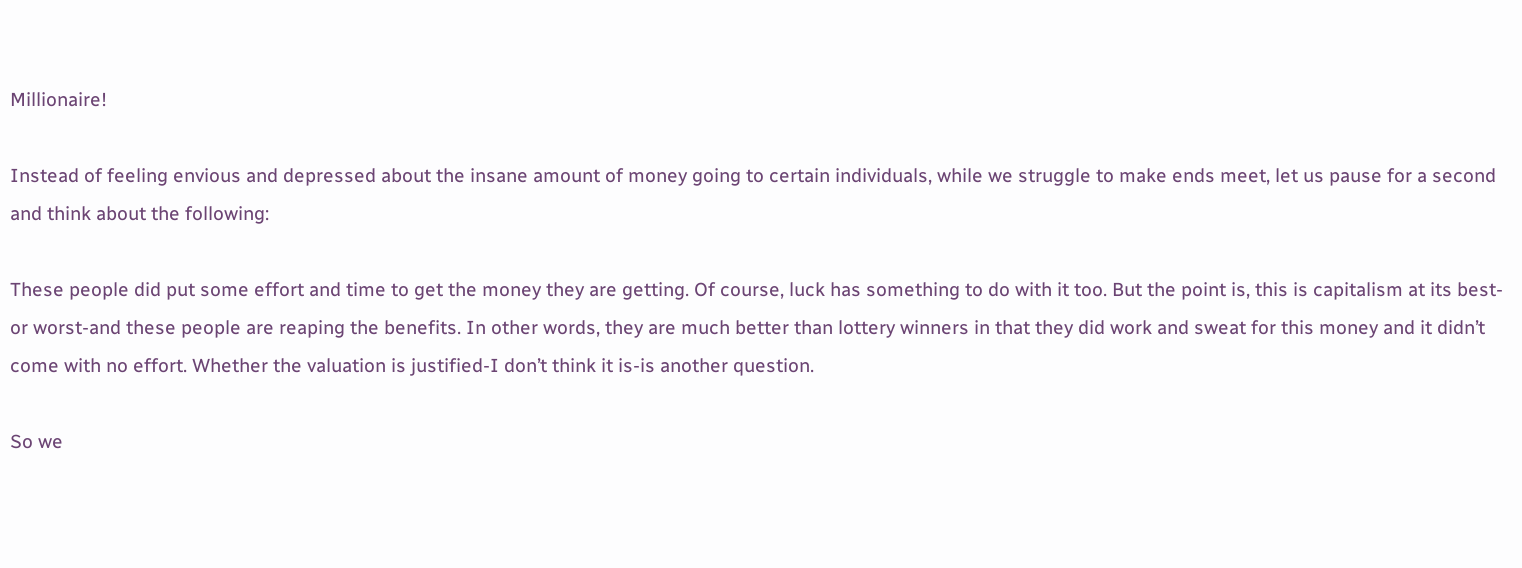Millionaire!

Instead of feeling envious and depressed about the insane amount of money going to certain individuals, while we struggle to make ends meet, let us pause for a second and think about the following:

These people did put some effort and time to get the money they are getting. Of course, luck has something to do with it too. But the point is, this is capitalism at its best-or worst-and these people are reaping the benefits. In other words, they are much better than lottery winners in that they did work and sweat for this money and it didn’t come with no effort. Whether the valuation is justified-I don’t think it is-is another question.

So we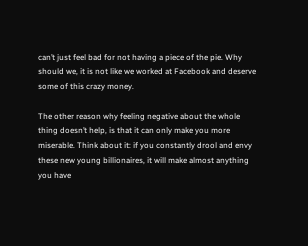can’t just feel bad for not having a piece of the pie. Why should we, it is not like we worked at Facebook and deserve some of this crazy money.

The other reason why feeling negative about the whole thing doesn’t help, is that it can only make you more miserable. Think about it: if you constantly drool and envy these new young billionaires, it will make almost anything you have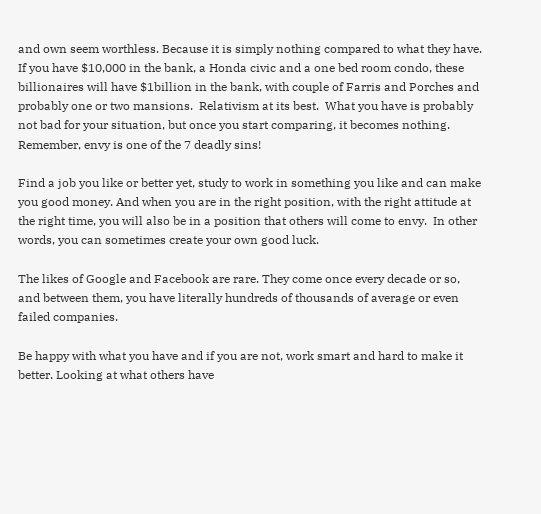and own seem worthless. Because it is simply nothing compared to what they have. If you have $10,000 in the bank, a Honda civic and a one bed room condo, these billionaires will have $1billion in the bank, with couple of Farris and Porches and probably one or two mansions.  Relativism at its best.  What you have is probably not bad for your situation, but once you start comparing, it becomes nothing. Remember, envy is one of the 7 deadly sins!

Find a job you like or better yet, study to work in something you like and can make you good money. And when you are in the right position, with the right attitude at the right time, you will also be in a position that others will come to envy.  In other words, you can sometimes create your own good luck.

The likes of Google and Facebook are rare. They come once every decade or so, and between them, you have literally hundreds of thousands of average or even failed companies.

Be happy with what you have and if you are not, work smart and hard to make it better. Looking at what others have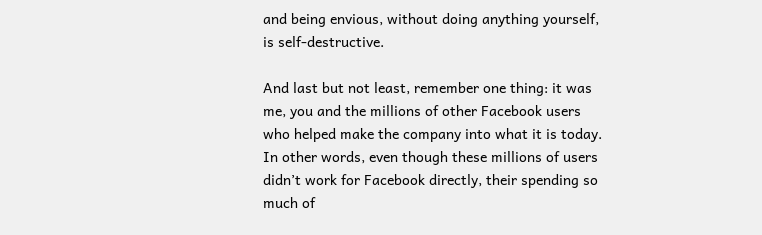and being envious, without doing anything yourself, is self-destructive.

And last but not least, remember one thing: it was me, you and the millions of other Facebook users who helped make the company into what it is today. In other words, even though these millions of users didn’t work for Facebook directly, their spending so much of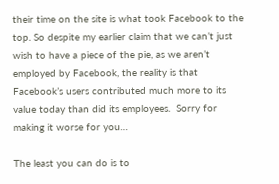their time on the site is what took Facebook to the top. So despite my earlier claim that we can’t just wish to have a piece of the pie, as we aren’t employed by Facebook, the reality is that Facebook’s users contributed much more to its value today than did its employees.  Sorry for making it worse for you…

The least you can do is to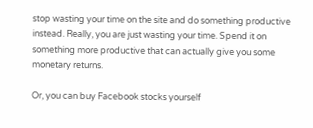stop wasting your time on the site and do something productive instead. Really, you are just wasting your time. Spend it on something more productive that can actually give you some monetary returns.

Or, you can buy Facebook stocks yourself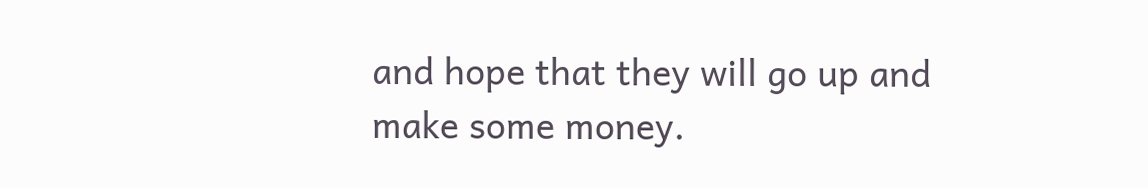and hope that they will go up and make some money.